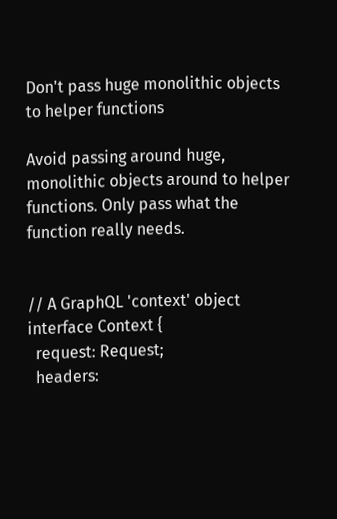Don't pass huge monolithic objects to helper functions

Avoid passing around huge, monolithic objects around to helper functions. Only pass what the function really needs.


// A GraphQL 'context' object
interface Context {
  request: Request;
  headers: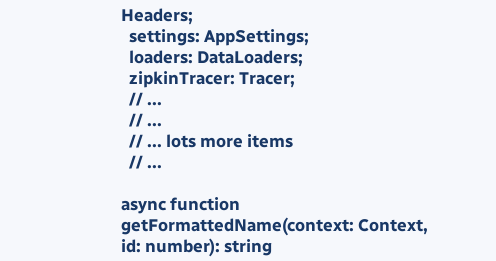Headers;
  settings: AppSettings;
  loaders: DataLoaders;
  zipkinTracer: Tracer;
  // ...
  // ...
  // ... lots more items
  // ...

async function getFormattedName(context: Context, id: number): string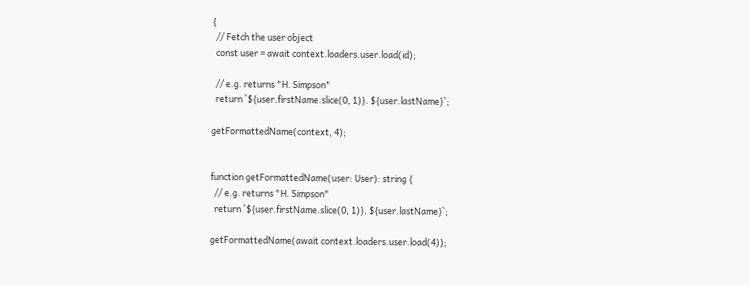{
  // Fetch the user object
  const user = await context.loaders.user.load(id);

  // e.g. returns "H. Simpson"
  return `${user.firstName.slice(0, 1)}. ${user.lastName}`;

getFormattedName(context, 4);


function getFormattedName(user: User): string {
  // e.g. returns "H. Simpson"
  return `${user.firstName.slice(0, 1)}. ${user.lastName}`;

getFormattedName(await context.loaders.user.load(4));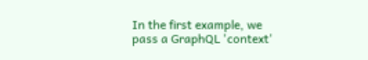In the first example, we pass a GraphQL 'context'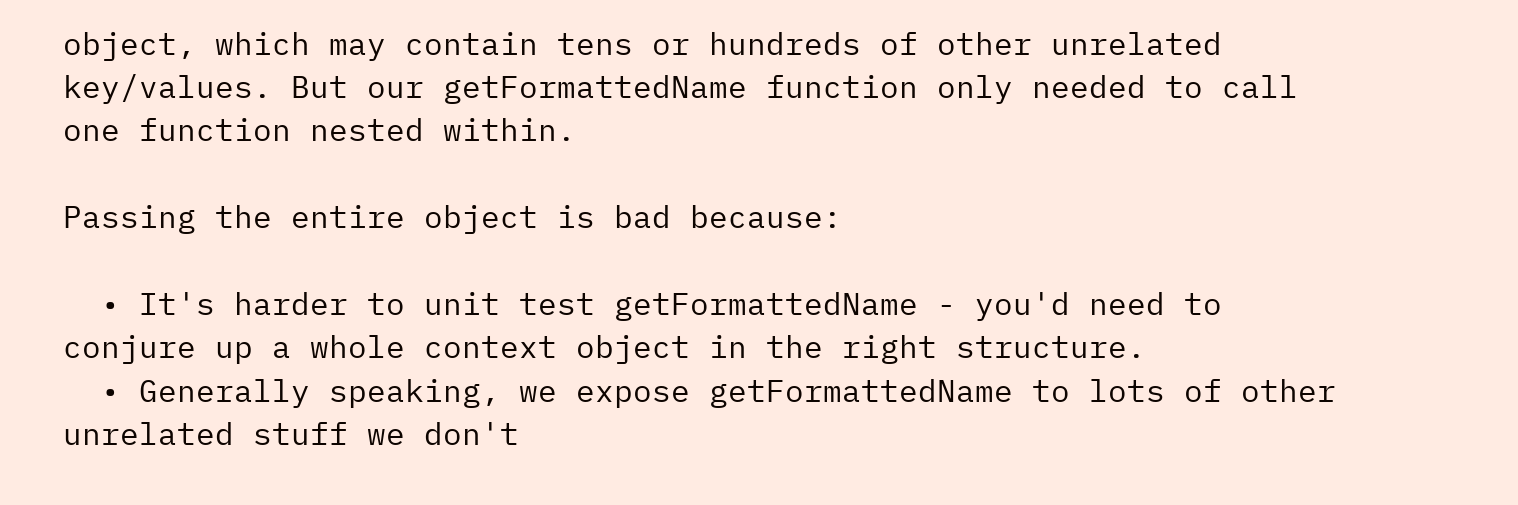object, which may contain tens or hundreds of other unrelated key/values. But our getFormattedName function only needed to call one function nested within.

Passing the entire object is bad because:

  • It's harder to unit test getFormattedName - you'd need to conjure up a whole context object in the right structure.
  • Generally speaking, we expose getFormattedName to lots of other unrelated stuff we don't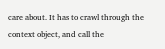care about. It has to crawl through the context object, and call the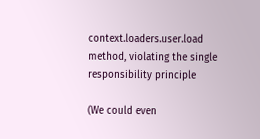context.loaders.user.load method, violating the single responsibility principle

(We could even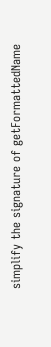simplify the signature of getFormattedName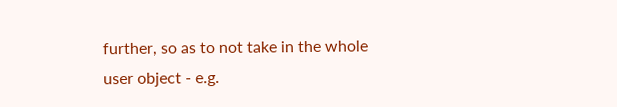further, so as to not take in the whole user object - e.g.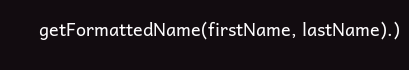getFormattedName(firstName, lastName).)